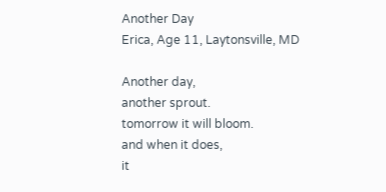Another Day
Erica, Age 11, Laytonsville, MD

Another day,
another sprout.
tomorrow it will bloom.
and when it does,
it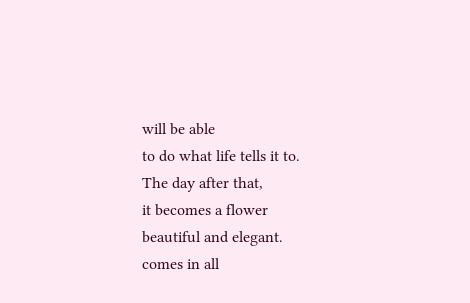will be able
to do what life tells it to.
The day after that,
it becomes a flower
beautiful and elegant.
comes in all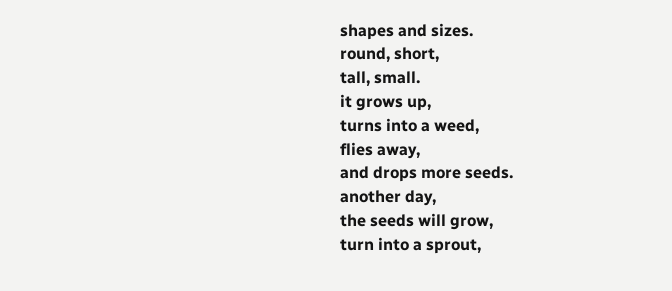shapes and sizes.
round, short,
tall, small.
it grows up,
turns into a weed,
flies away,
and drops more seeds.
another day,
the seeds will grow,
turn into a sprout,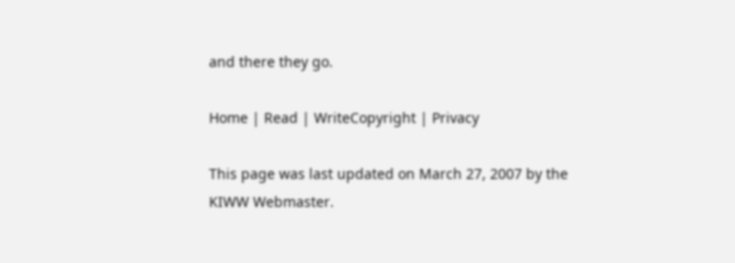and there they go.

Home | Read | WriteCopyright | Privacy

This page was last updated on March 27, 2007 by the KIWW Webmaster.